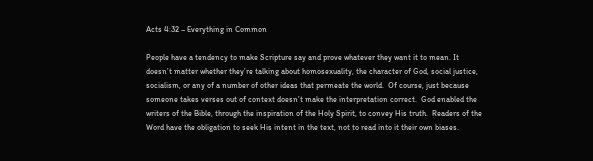Acts 4:32 – Everything in Common

People have a tendency to make Scripture say and prove whatever they want it to mean. It doesn’t matter whether they’re talking about homosexuality, the character of God, social justice, socialism, or any of a number of other ideas that permeate the world.  Of course, just because someone takes verses out of context doesn’t make the interpretation correct.  God enabled the writers of the Bible, through the inspiration of the Holy Spirit, to convey His truth.  Readers of the Word have the obligation to seek His intent in the text, not to read into it their own biases.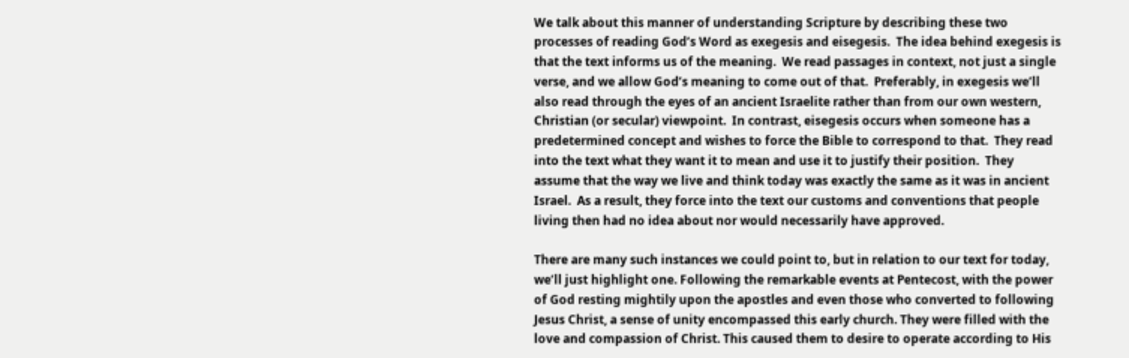We talk about this manner of understanding Scripture by describing these two processes of reading God’s Word as exegesis and eisegesis.  The idea behind exegesis is that the text informs us of the meaning.  We read passages in context, not just a single verse, and we allow God’s meaning to come out of that.  Preferably, in exegesis we’ll also read through the eyes of an ancient Israelite rather than from our own western, Christian (or secular) viewpoint.  In contrast, eisegesis occurs when someone has a predetermined concept and wishes to force the Bible to correspond to that.  They read into the text what they want it to mean and use it to justify their position.  They assume that the way we live and think today was exactly the same as it was in ancient Israel.  As a result, they force into the text our customs and conventions that people living then had no idea about nor would necessarily have approved.

There are many such instances we could point to, but in relation to our text for today, we’ll just highlight one. Following the remarkable events at Pentecost, with the power of God resting mightily upon the apostles and even those who converted to following Jesus Christ, a sense of unity encompassed this early church. They were filled with the love and compassion of Christ. This caused them to desire to operate according to His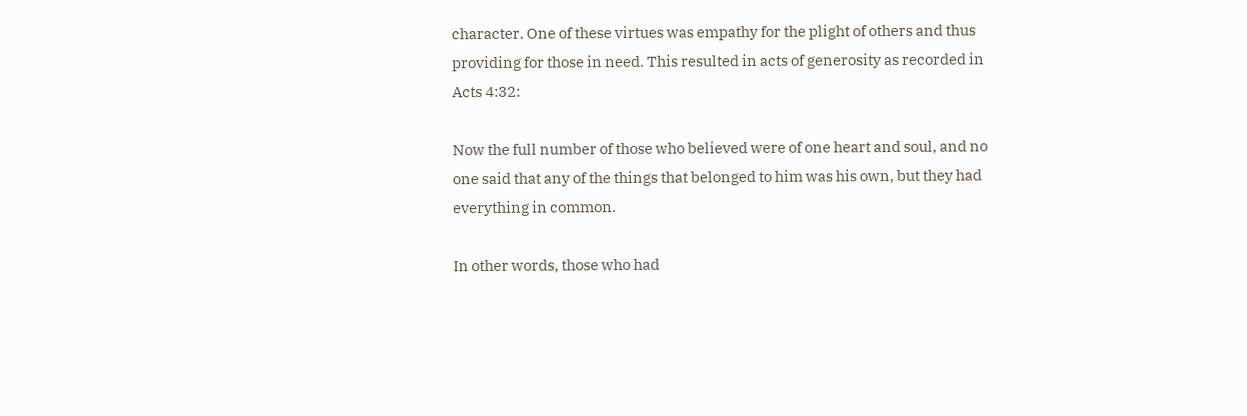character. One of these virtues was empathy for the plight of others and thus providing for those in need. This resulted in acts of generosity as recorded in Acts 4:32:

Now the full number of those who believed were of one heart and soul, and no one said that any of the things that belonged to him was his own, but they had everything in common.

In other words, those who had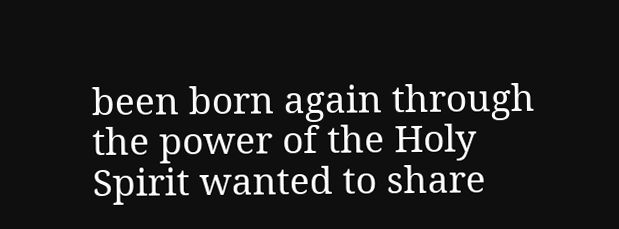been born again through the power of the Holy Spirit wanted to share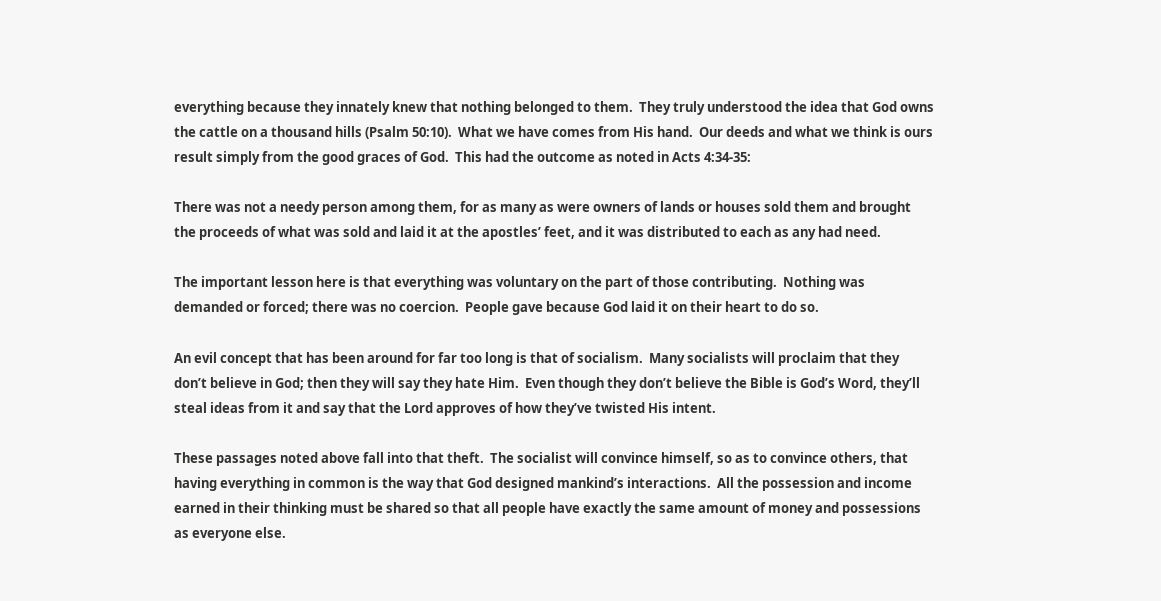everything because they innately knew that nothing belonged to them.  They truly understood the idea that God owns the cattle on a thousand hills (Psalm 50:10).  What we have comes from His hand.  Our deeds and what we think is ours result simply from the good graces of God.  This had the outcome as noted in Acts 4:34-35:

There was not a needy person among them, for as many as were owners of lands or houses sold them and brought the proceeds of what was sold and laid it at the apostles’ feet, and it was distributed to each as any had need.

The important lesson here is that everything was voluntary on the part of those contributing.  Nothing was demanded or forced; there was no coercion.  People gave because God laid it on their heart to do so.

An evil concept that has been around for far too long is that of socialism.  Many socialists will proclaim that they don’t believe in God; then they will say they hate Him.  Even though they don’t believe the Bible is God’s Word, they’ll steal ideas from it and say that the Lord approves of how they’ve twisted His intent.

These passages noted above fall into that theft.  The socialist will convince himself, so as to convince others, that having everything in common is the way that God designed mankind’s interactions.  All the possession and income earned in their thinking must be shared so that all people have exactly the same amount of money and possessions as everyone else.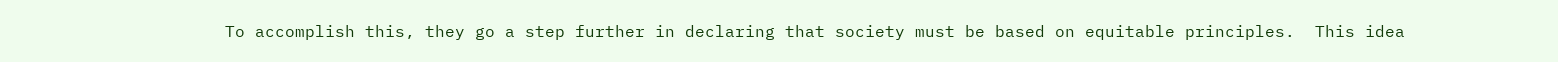To accomplish this, they go a step further in declaring that society must be based on equitable principles.  This idea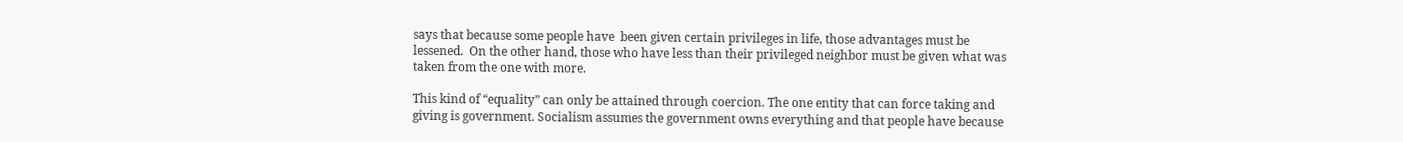says that because some people have  been given certain privileges in life, those advantages must be lessened.  On the other hand, those who have less than their privileged neighbor must be given what was taken from the one with more.

This kind of “equality” can only be attained through coercion. The one entity that can force taking and giving is government. Socialism assumes the government owns everything and that people have because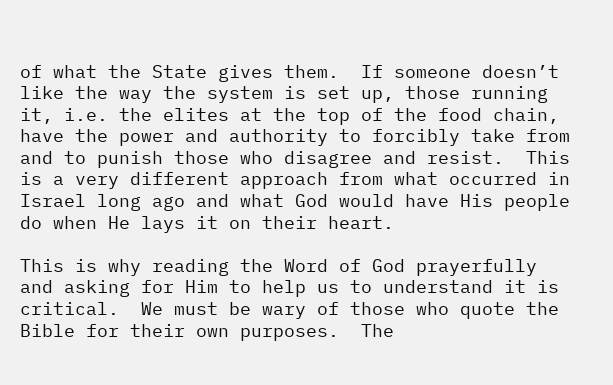of what the State gives them.  If someone doesn’t like the way the system is set up, those running it, i.e. the elites at the top of the food chain, have the power and authority to forcibly take from and to punish those who disagree and resist.  This is a very different approach from what occurred in Israel long ago and what God would have His people do when He lays it on their heart.

This is why reading the Word of God prayerfully and asking for Him to help us to understand it is critical.  We must be wary of those who quote the Bible for their own purposes.  The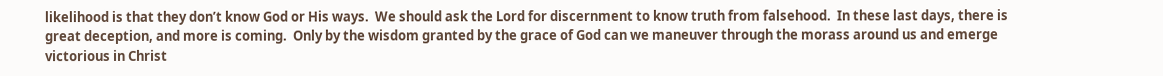likelihood is that they don’t know God or His ways.  We should ask the Lord for discernment to know truth from falsehood.  In these last days, there is great deception, and more is coming.  Only by the wisdom granted by the grace of God can we maneuver through the morass around us and emerge victorious in Christ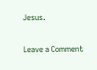Jesus.

Leave a Comment